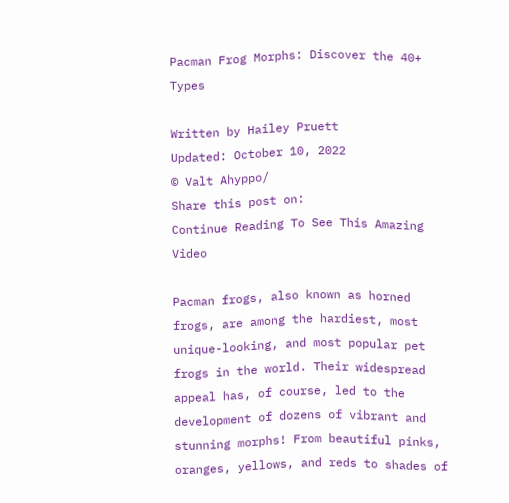Pacman Frog Morphs: Discover the 40+ Types

Written by Hailey Pruett
Updated: October 10, 2022
© Valt Ahyppo/
Share this post on:
Continue Reading To See This Amazing Video

Pacman frogs, also known as horned frogs, are among the hardiest, most unique-looking, and most popular pet frogs in the world. Their widespread appeal has, of course, led to the development of dozens of vibrant and stunning morphs! From beautiful pinks, oranges, yellows, and reds to shades of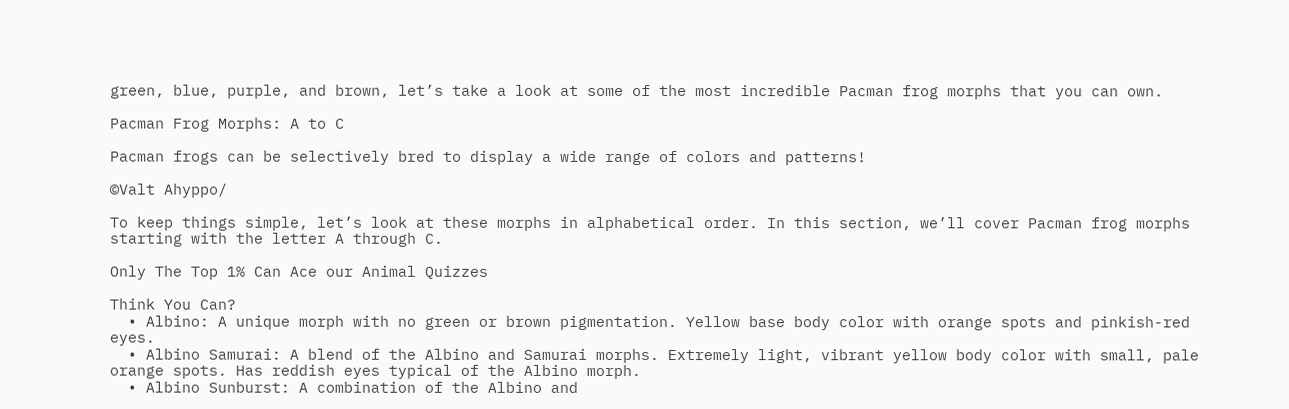green, blue, purple, and brown, let’s take a look at some of the most incredible Pacman frog morphs that you can own.

Pacman Frog Morphs: A to C

Pacman frogs can be selectively bred to display a wide range of colors and patterns!

©Valt Ahyppo/

To keep things simple, let’s look at these morphs in alphabetical order. In this section, we’ll cover Pacman frog morphs starting with the letter A through C.

Only The Top 1% Can Ace our Animal Quizzes

Think You Can?
  • Albino: A unique morph with no green or brown pigmentation. Yellow base body color with orange spots and pinkish-red eyes.
  • Albino Samurai: A blend of the Albino and Samurai morphs. Extremely light, vibrant yellow body color with small, pale orange spots. Has reddish eyes typical of the Albino morph.
  • Albino Sunburst: A combination of the Albino and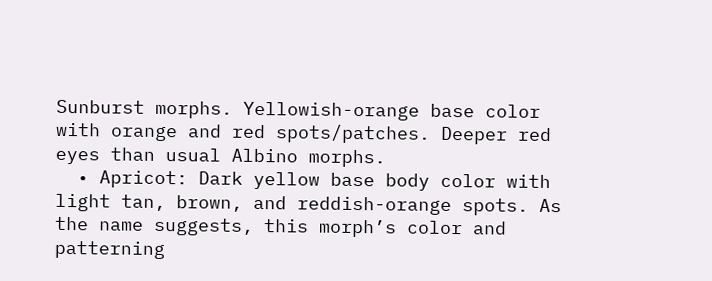Sunburst morphs. Yellowish-orange base color with orange and red spots/patches. Deeper red eyes than usual Albino morphs.
  • Apricot: Dark yellow base body color with light tan, brown, and reddish-orange spots. As the name suggests, this morph’s color and patterning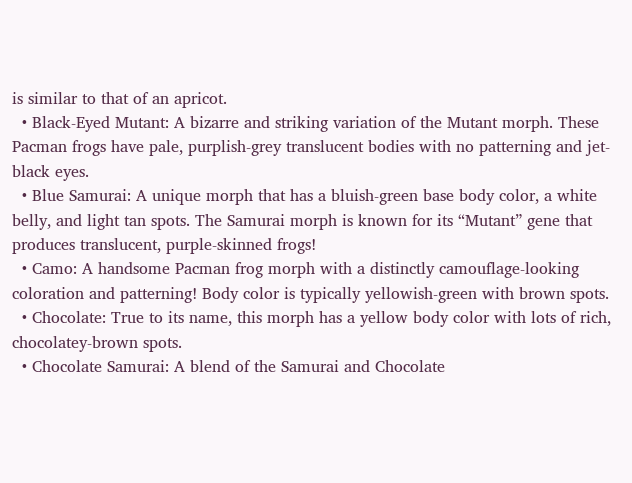is similar to that of an apricot.
  • Black-Eyed Mutant: A bizarre and striking variation of the Mutant morph. These Pacman frogs have pale, purplish-grey translucent bodies with no patterning and jet-black eyes.
  • Blue Samurai: A unique morph that has a bluish-green base body color, a white belly, and light tan spots. The Samurai morph is known for its “Mutant” gene that produces translucent, purple-skinned frogs!
  • Camo: A handsome Pacman frog morph with a distinctly camouflage-looking coloration and patterning! Body color is typically yellowish-green with brown spots.
  • Chocolate: True to its name, this morph has a yellow body color with lots of rich, chocolatey-brown spots.
  • Chocolate Samurai: A blend of the Samurai and Chocolate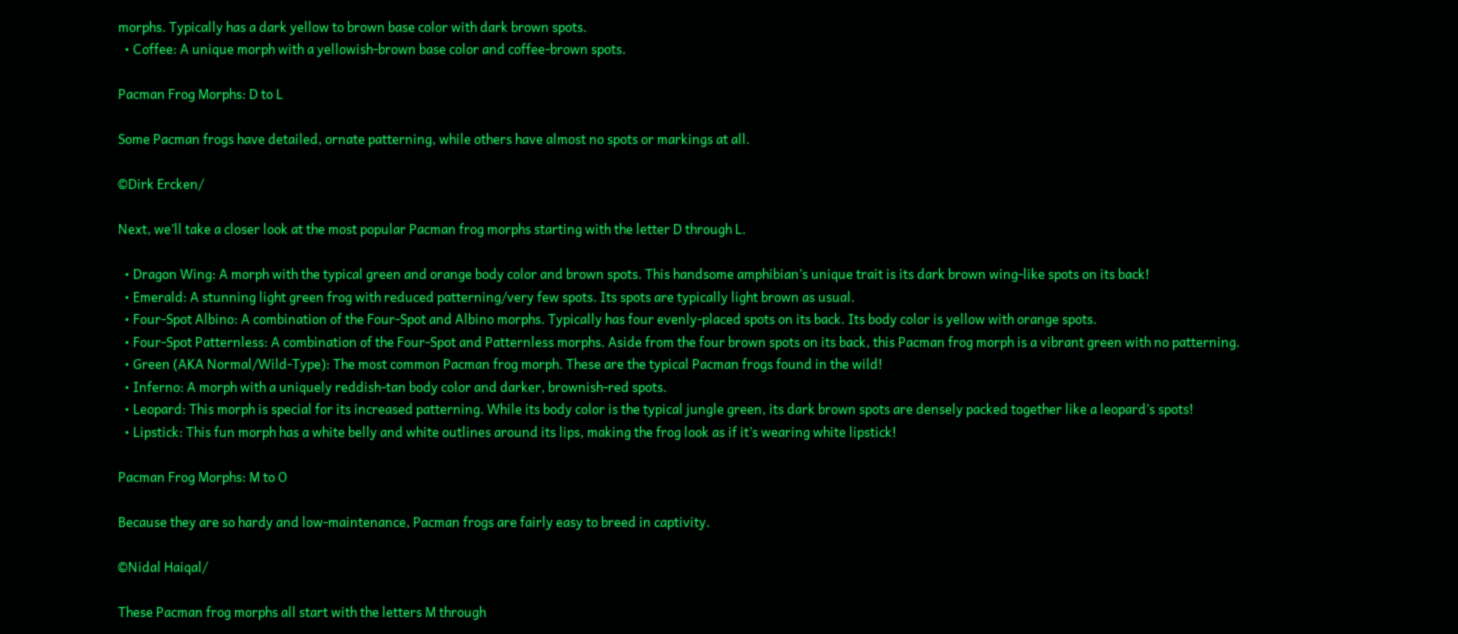morphs. Typically has a dark yellow to brown base color with dark brown spots.
  • Coffee: A unique morph with a yellowish-brown base color and coffee-brown spots.

Pacman Frog Morphs: D to L

Some Pacman frogs have detailed, ornate patterning, while others have almost no spots or markings at all.

©Dirk Ercken/

Next, we’ll take a closer look at the most popular Pacman frog morphs starting with the letter D through L.

  • Dragon Wing: A morph with the typical green and orange body color and brown spots. This handsome amphibian’s unique trait is its dark brown wing-like spots on its back!
  • Emerald: A stunning light green frog with reduced patterning/very few spots. Its spots are typically light brown as usual.
  • Four-Spot Albino: A combination of the Four-Spot and Albino morphs. Typically has four evenly-placed spots on its back. Its body color is yellow with orange spots.
  • Four-Spot Patternless: A combination of the Four-Spot and Patternless morphs. Aside from the four brown spots on its back, this Pacman frog morph is a vibrant green with no patterning.
  • Green (AKA Normal/Wild-Type): The most common Pacman frog morph. These are the typical Pacman frogs found in the wild!
  • Inferno: A morph with a uniquely reddish-tan body color and darker, brownish-red spots.
  • Leopard: This morph is special for its increased patterning. While its body color is the typical jungle green, its dark brown spots are densely packed together like a leopard’s spots!
  • Lipstick: This fun morph has a white belly and white outlines around its lips, making the frog look as if it’s wearing white lipstick!

Pacman Frog Morphs: M to O

Because they are so hardy and low-maintenance, Pacman frogs are fairly easy to breed in captivity.

©Nidal Haiqal/

These Pacman frog morphs all start with the letters M through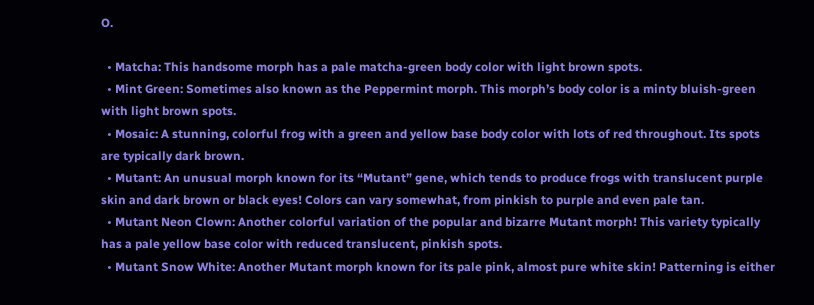O.

  • Matcha: This handsome morph has a pale matcha-green body color with light brown spots.
  • Mint Green: Sometimes also known as the Peppermint morph. This morph’s body color is a minty bluish-green with light brown spots.
  • Mosaic: A stunning, colorful frog with a green and yellow base body color with lots of red throughout. Its spots are typically dark brown.
  • Mutant: An unusual morph known for its “Mutant” gene, which tends to produce frogs with translucent purple skin and dark brown or black eyes! Colors can vary somewhat, from pinkish to purple and even pale tan.
  • Mutant Neon Clown: Another colorful variation of the popular and bizarre Mutant morph! This variety typically has a pale yellow base color with reduced translucent, pinkish spots.
  • Mutant Snow White: Another Mutant morph known for its pale pink, almost pure white skin! Patterning is either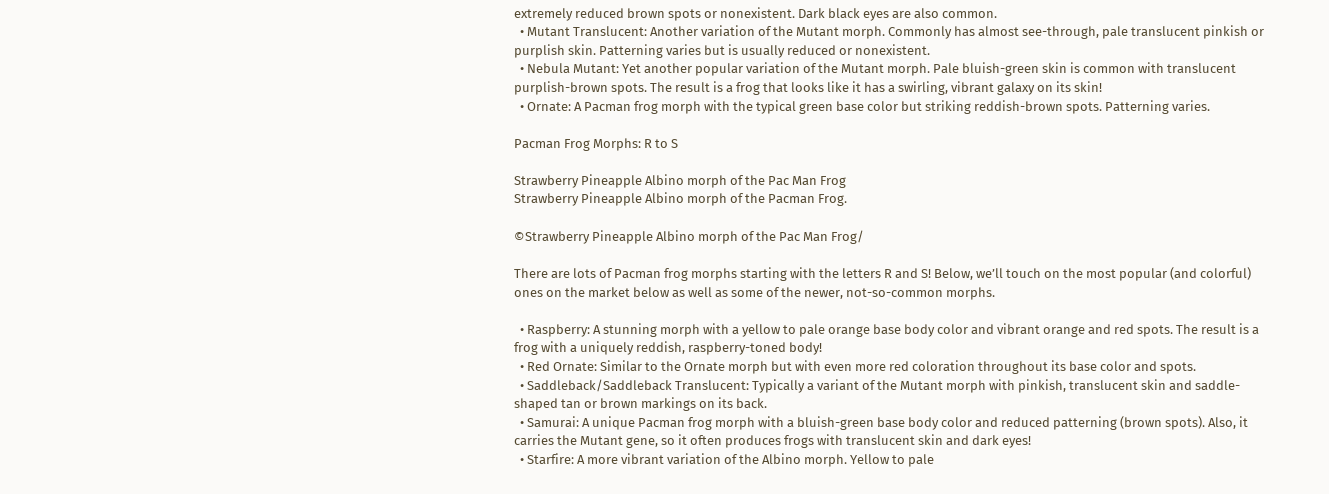extremely reduced brown spots or nonexistent. Dark black eyes are also common.
  • Mutant Translucent: Another variation of the Mutant morph. Commonly has almost see-through, pale translucent pinkish or purplish skin. Patterning varies but is usually reduced or nonexistent.
  • Nebula Mutant: Yet another popular variation of the Mutant morph. Pale bluish-green skin is common with translucent purplish-brown spots. The result is a frog that looks like it has a swirling, vibrant galaxy on its skin!
  • Ornate: A Pacman frog morph with the typical green base color but striking reddish-brown spots. Patterning varies.

Pacman Frog Morphs: R to S

Strawberry Pineapple Albino morph of the Pac Man Frog
Strawberry Pineapple Albino morph of the Pacman Frog.

©Strawberry Pineapple Albino morph of the Pac Man Frog/

There are lots of Pacman frog morphs starting with the letters R and S! Below, we’ll touch on the most popular (and colorful) ones on the market below as well as some of the newer, not-so-common morphs.

  • Raspberry: A stunning morph with a yellow to pale orange base body color and vibrant orange and red spots. The result is a frog with a uniquely reddish, raspberry-toned body!
  • Red Ornate: Similar to the Ornate morph but with even more red coloration throughout its base color and spots.
  • Saddleback/Saddleback Translucent: Typically a variant of the Mutant morph with pinkish, translucent skin and saddle-shaped tan or brown markings on its back.
  • Samurai: A unique Pacman frog morph with a bluish-green base body color and reduced patterning (brown spots). Also, it carries the Mutant gene, so it often produces frogs with translucent skin and dark eyes!
  • Starfire: A more vibrant variation of the Albino morph. Yellow to pale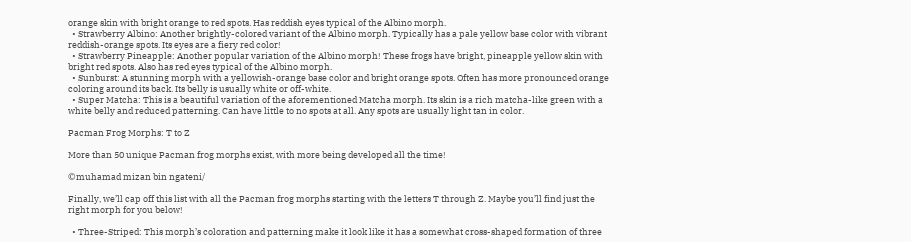orange skin with bright orange to red spots. Has reddish eyes typical of the Albino morph.
  • Strawberry Albino: Another brightly-colored variant of the Albino morph. Typically has a pale yellow base color with vibrant reddish-orange spots. Its eyes are a fiery red color!
  • Strawberry Pineapple: Another popular variation of the Albino morph! These frogs have bright, pineapple yellow skin with bright red spots. Also has red eyes typical of the Albino morph.
  • Sunburst: A stunning morph with a yellowish-orange base color and bright orange spots. Often has more pronounced orange coloring around its back. Its belly is usually white or off-white.
  • Super Matcha: This is a beautiful variation of the aforementioned Matcha morph. Its skin is a rich matcha-like green with a white belly and reduced patterning. Can have little to no spots at all. Any spots are usually light tan in color.

Pacman Frog Morphs: T to Z

More than 50 unique Pacman frog morphs exist, with more being developed all the time!

©muhamad mizan bin ngateni/

Finally, we’ll cap off this list with all the Pacman frog morphs starting with the letters T through Z. Maybe you’ll find just the right morph for you below!

  • Three-Striped: This morph’s coloration and patterning make it look like it has a somewhat cross-shaped formation of three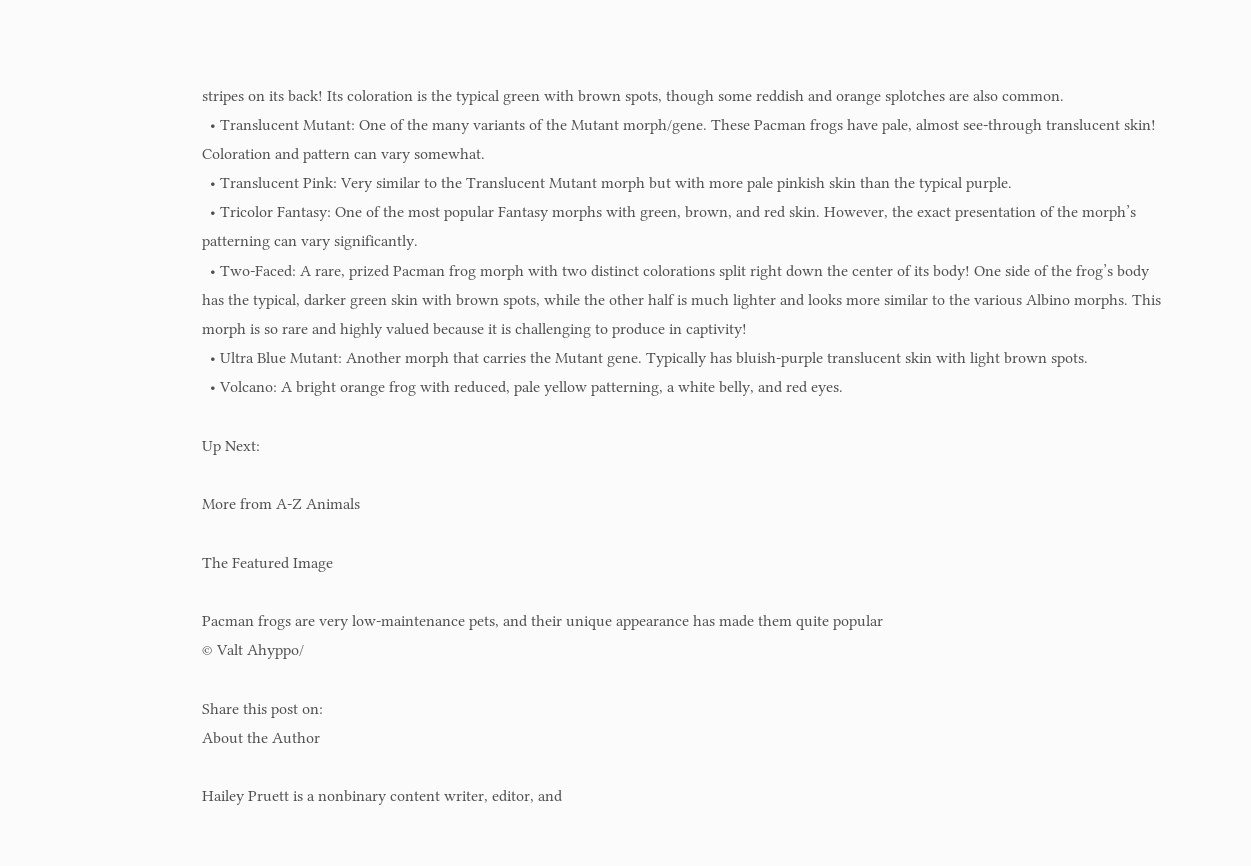stripes on its back! Its coloration is the typical green with brown spots, though some reddish and orange splotches are also common.
  • Translucent Mutant: One of the many variants of the Mutant morph/gene. These Pacman frogs have pale, almost see-through translucent skin! Coloration and pattern can vary somewhat.
  • Translucent Pink: Very similar to the Translucent Mutant morph but with more pale pinkish skin than the typical purple.
  • Tricolor Fantasy: One of the most popular Fantasy morphs with green, brown, and red skin. However, the exact presentation of the morph’s patterning can vary significantly.
  • Two-Faced: A rare, prized Pacman frog morph with two distinct colorations split right down the center of its body! One side of the frog’s body has the typical, darker green skin with brown spots, while the other half is much lighter and looks more similar to the various Albino morphs. This morph is so rare and highly valued because it is challenging to produce in captivity!
  • Ultra Blue Mutant: Another morph that carries the Mutant gene. Typically has bluish-purple translucent skin with light brown spots.
  • Volcano: A bright orange frog with reduced, pale yellow patterning, a white belly, and red eyes.

Up Next:

More from A-Z Animals

The Featured Image

Pacman frogs are very low-maintenance pets, and their unique appearance has made them quite popular
© Valt Ahyppo/

Share this post on:
About the Author

Hailey Pruett is a nonbinary content writer, editor, and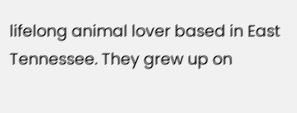lifelong animal lover based in East Tennessee. They grew up on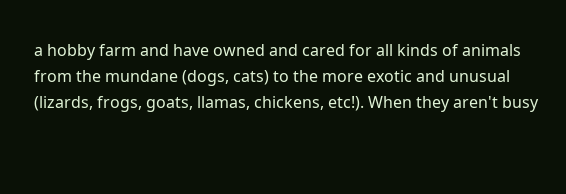a hobby farm and have owned and cared for all kinds of animals from the mundane (dogs, cats) to the more exotic and unusual (lizards, frogs, goats, llamas, chickens, etc!). When they aren't busy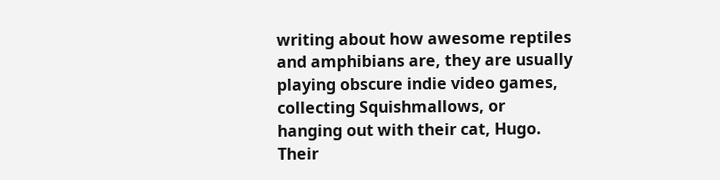writing about how awesome reptiles and amphibians are, they are usually playing obscure indie video games, collecting Squishmallows, or hanging out with their cat, Hugo. Their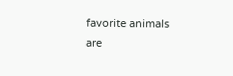favorite animals are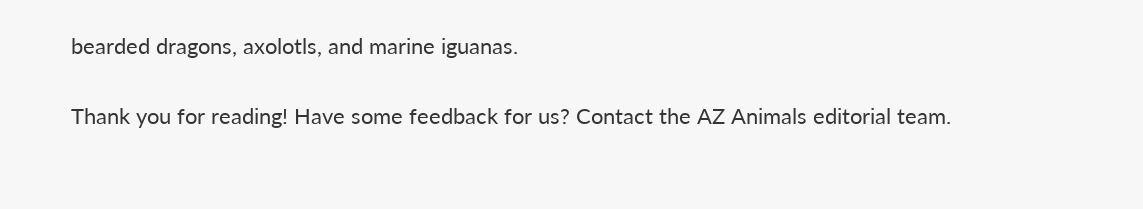bearded dragons, axolotls, and marine iguanas.

Thank you for reading! Have some feedback for us? Contact the AZ Animals editorial team.